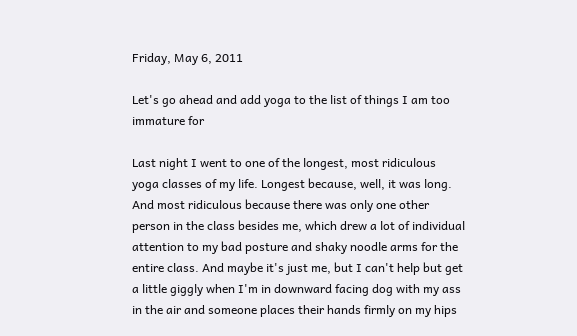Friday, May 6, 2011

Let's go ahead and add yoga to the list of things I am too immature for

Last night I went to one of the longest, most ridiculous yoga classes of my life. Longest because, well, it was long. And most ridiculous because there was only one other person in the class besides me, which drew a lot of individual attention to my bad posture and shaky noodle arms for the entire class. And maybe it's just me, but I can't help but get a little giggly when I'm in downward facing dog with my ass in the air and someone places their hands firmly on my hips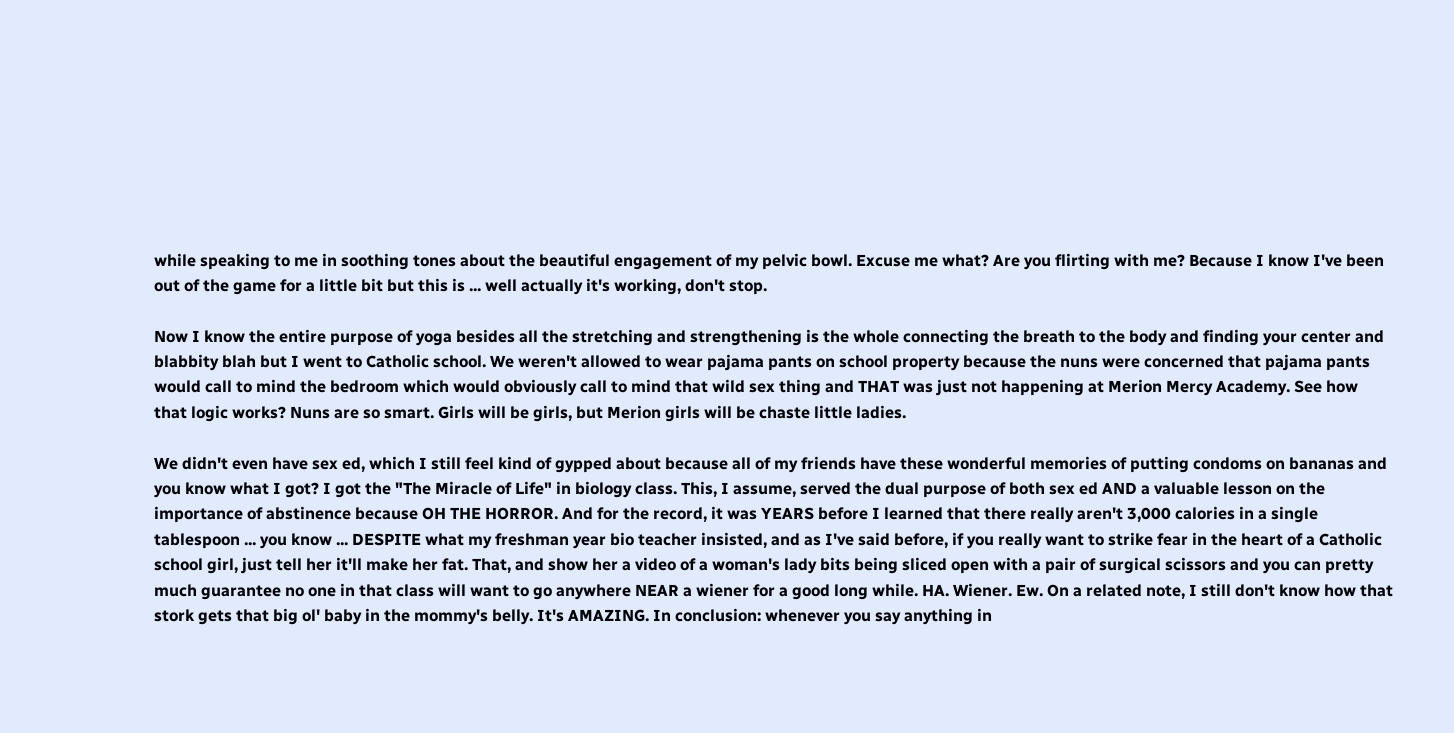while speaking to me in soothing tones about the beautiful engagement of my pelvic bowl. Excuse me what? Are you flirting with me? Because I know I've been out of the game for a little bit but this is ... well actually it's working, don't stop.

Now I know the entire purpose of yoga besides all the stretching and strengthening is the whole connecting the breath to the body and finding your center and blabbity blah but I went to Catholic school. We weren't allowed to wear pajama pants on school property because the nuns were concerned that pajama pants would call to mind the bedroom which would obviously call to mind that wild sex thing and THAT was just not happening at Merion Mercy Academy. See how that logic works? Nuns are so smart. Girls will be girls, but Merion girls will be chaste little ladies.

We didn't even have sex ed, which I still feel kind of gypped about because all of my friends have these wonderful memories of putting condoms on bananas and you know what I got? I got the "The Miracle of Life" in biology class. This, I assume, served the dual purpose of both sex ed AND a valuable lesson on the importance of abstinence because OH THE HORROR. And for the record, it was YEARS before I learned that there really aren't 3,000 calories in a single tablespoon ... you know ... DESPITE what my freshman year bio teacher insisted, and as I've said before, if you really want to strike fear in the heart of a Catholic school girl, just tell her it'll make her fat. That, and show her a video of a woman's lady bits being sliced open with a pair of surgical scissors and you can pretty much guarantee no one in that class will want to go anywhere NEAR a wiener for a good long while. HA. Wiener. Ew. On a related note, I still don't know how that stork gets that big ol' baby in the mommy's belly. It's AMAZING. In conclusion: whenever you say anything in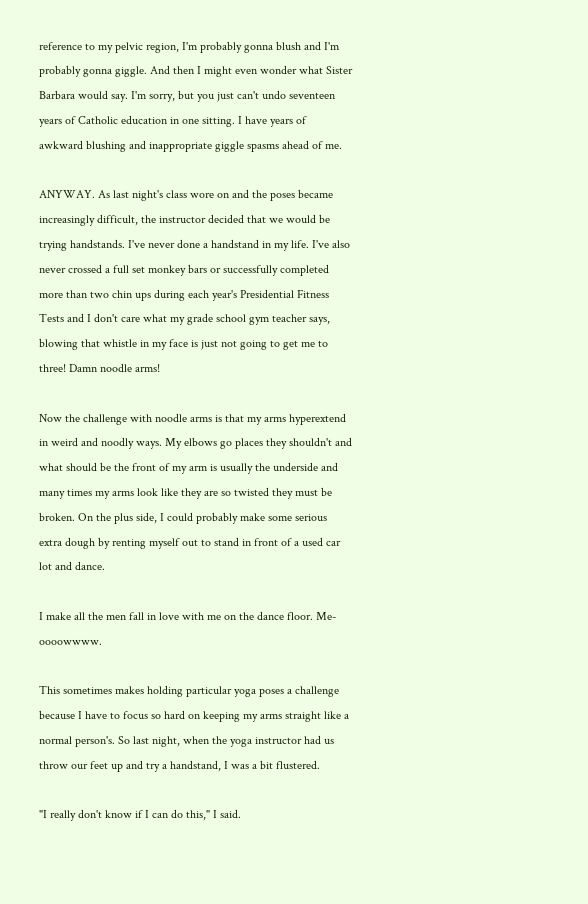reference to my pelvic region, I'm probably gonna blush and I'm probably gonna giggle. And then I might even wonder what Sister Barbara would say. I'm sorry, but you just can't undo seventeen years of Catholic education in one sitting. I have years of awkward blushing and inappropriate giggle spasms ahead of me.

ANYWAY. As last night's class wore on and the poses became increasingly difficult, the instructor decided that we would be trying handstands. I've never done a handstand in my life. I've also never crossed a full set monkey bars or successfully completed more than two chin ups during each year's Presidential Fitness Tests and I don't care what my grade school gym teacher says, blowing that whistle in my face is just not going to get me to three! Damn noodle arms!

Now the challenge with noodle arms is that my arms hyperextend in weird and noodly ways. My elbows go places they shouldn't and what should be the front of my arm is usually the underside and many times my arms look like they are so twisted they must be broken. On the plus side, I could probably make some serious extra dough by renting myself out to stand in front of a used car lot and dance.

I make all the men fall in love with me on the dance floor. Me-oooowwww.

This sometimes makes holding particular yoga poses a challenge because I have to focus so hard on keeping my arms straight like a normal person's. So last night, when the yoga instructor had us throw our feet up and try a handstand, I was a bit flustered.

"I really don't know if I can do this," I said.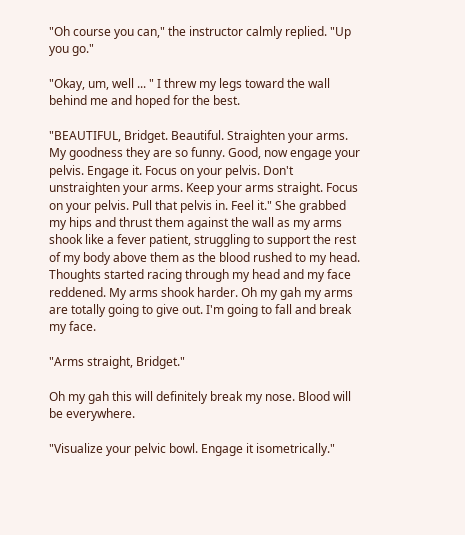"Oh course you can," the instructor calmly replied. "Up you go."

"Okay, um, well ... " I threw my legs toward the wall behind me and hoped for the best.

"BEAUTIFUL, Bridget. Beautiful. Straighten your arms. My goodness they are so funny. Good, now engage your pelvis. Engage it. Focus on your pelvis. Don't unstraighten your arms. Keep your arms straight. Focus on your pelvis. Pull that pelvis in. Feel it." She grabbed my hips and thrust them against the wall as my arms shook like a fever patient, struggling to support the rest of my body above them as the blood rushed to my head. Thoughts started racing through my head and my face reddened. My arms shook harder. Oh my gah my arms are totally going to give out. I'm going to fall and break my face.

"Arms straight, Bridget."

Oh my gah this will definitely break my nose. Blood will be everywhere.

"Visualize your pelvic bowl. Engage it isometrically."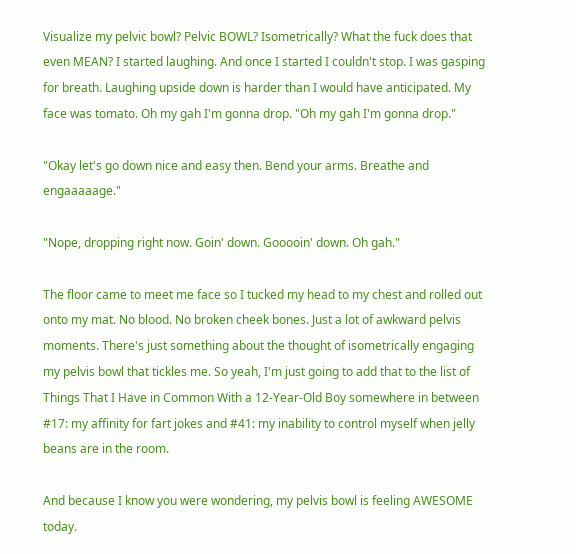Visualize my pelvic bowl? Pelvic BOWL? Isometrically? What the fuck does that even MEAN? I started laughing. And once I started I couldn't stop. I was gasping for breath. Laughing upside down is harder than I would have anticipated. My face was tomato. Oh my gah I'm gonna drop. "Oh my gah I'm gonna drop."

"Okay let's go down nice and easy then. Bend your arms. Breathe and engaaaaage."

"Nope, dropping right now. Goin' down. Gooooin' down. Oh gah."

The floor came to meet me face so I tucked my head to my chest and rolled out onto my mat. No blood. No broken cheek bones. Just a lot of awkward pelvis moments. There's just something about the thought of isometrically engaging my pelvis bowl that tickles me. So yeah, I'm just going to add that to the list of Things That I Have in Common With a 12-Year-Old Boy somewhere in between #17: my affinity for fart jokes and #41: my inability to control myself when jelly beans are in the room.

And because I know you were wondering, my pelvis bowl is feeling AWESOME today.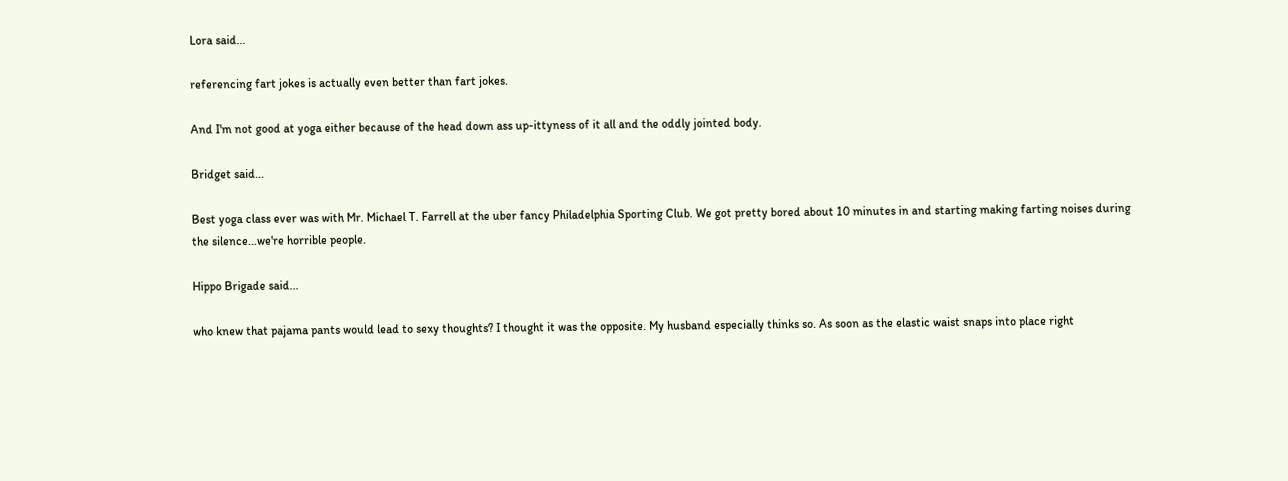Lora said...

referencing fart jokes is actually even better than fart jokes.

And I'm not good at yoga either because of the head down ass up-ittyness of it all and the oddly jointed body.

Bridget said...

Best yoga class ever was with Mr. Michael T. Farrell at the uber fancy Philadelphia Sporting Club. We got pretty bored about 10 minutes in and starting making farting noises during the silence...we're horrible people.

Hippo Brigade said...

who knew that pajama pants would lead to sexy thoughts? I thought it was the opposite. My husband especially thinks so. As soon as the elastic waist snaps into place right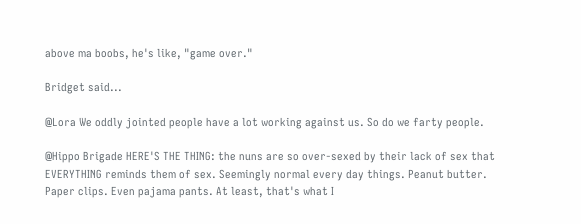above ma boobs, he's like, "game over."

Bridget said...

@Lora We oddly jointed people have a lot working against us. So do we farty people.

@Hippo Brigade HERE'S THE THING: the nuns are so over-sexed by their lack of sex that EVERYTHING reminds them of sex. Seemingly normal every day things. Peanut butter. Paper clips. Even pajama pants. At least, that's what I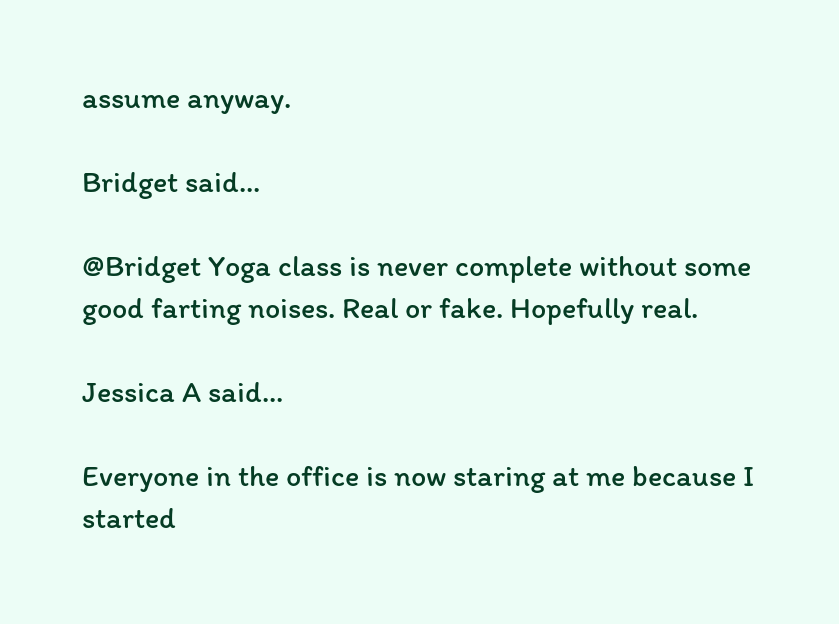assume anyway.

Bridget said...

@Bridget Yoga class is never complete without some good farting noises. Real or fake. Hopefully real.

Jessica A said...

Everyone in the office is now staring at me because I started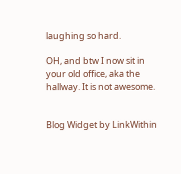laughing so hard.

OH, and btw I now sit in your old office, aka the hallway. It is not awesome.


Blog Widget by LinkWithin